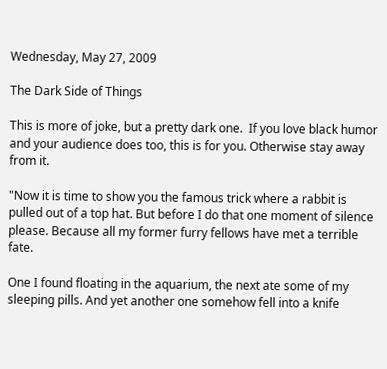Wednesday, May 27, 2009

The Dark Side of Things

This is more of joke, but a pretty dark one.  If you love black humor and your audience does too, this is for you. Otherwise stay away from it.

"Now it is time to show you the famous trick where a rabbit is pulled out of a top hat. But before I do that one moment of silence please. Because all my former furry fellows have met a terrible fate.

One I found floating in the aquarium, the next ate some of my sleeping pills. And yet another one somehow fell into a knife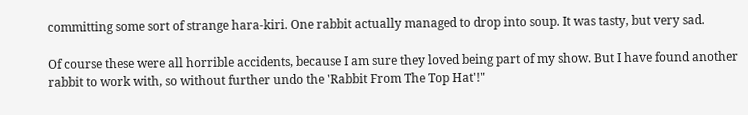committing some sort of strange hara-kiri. One rabbit actually managed to drop into soup. It was tasty, but very sad.

Of course these were all horrible accidents, because I am sure they loved being part of my show. But I have found another rabbit to work with, so without further undo the 'Rabbit From The Top Hat'!"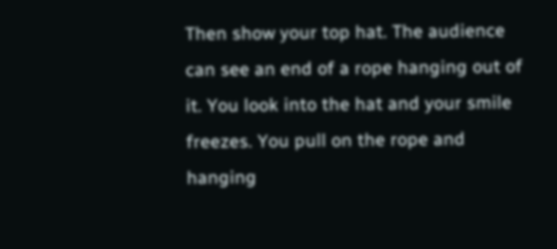Then show your top hat. The audience can see an end of a rope hanging out of it. You look into the hat and your smile freezes. You pull on the rope and hanging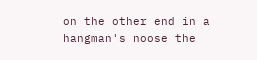on the other end in a hangman's noose the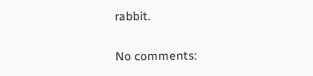rabbit.

No comments: